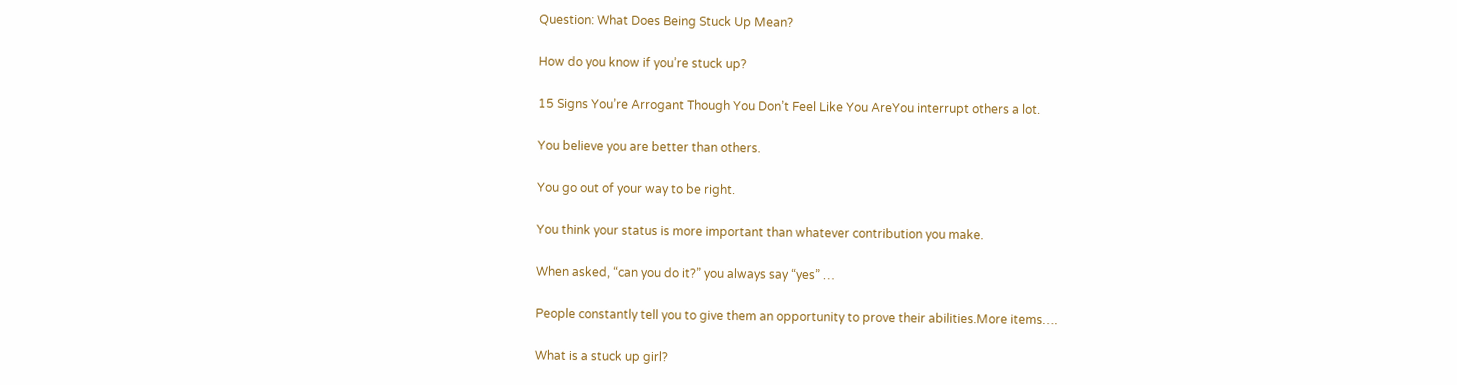Question: What Does Being Stuck Up Mean?

How do you know if you’re stuck up?

15 Signs You’re Arrogant Though You Don’t Feel Like You AreYou interrupt others a lot.

You believe you are better than others.

You go out of your way to be right.

You think your status is more important than whatever contribution you make.

When asked, “can you do it?” you always say “yes” …

People constantly tell you to give them an opportunity to prove their abilities.More items….

What is a stuck up girl?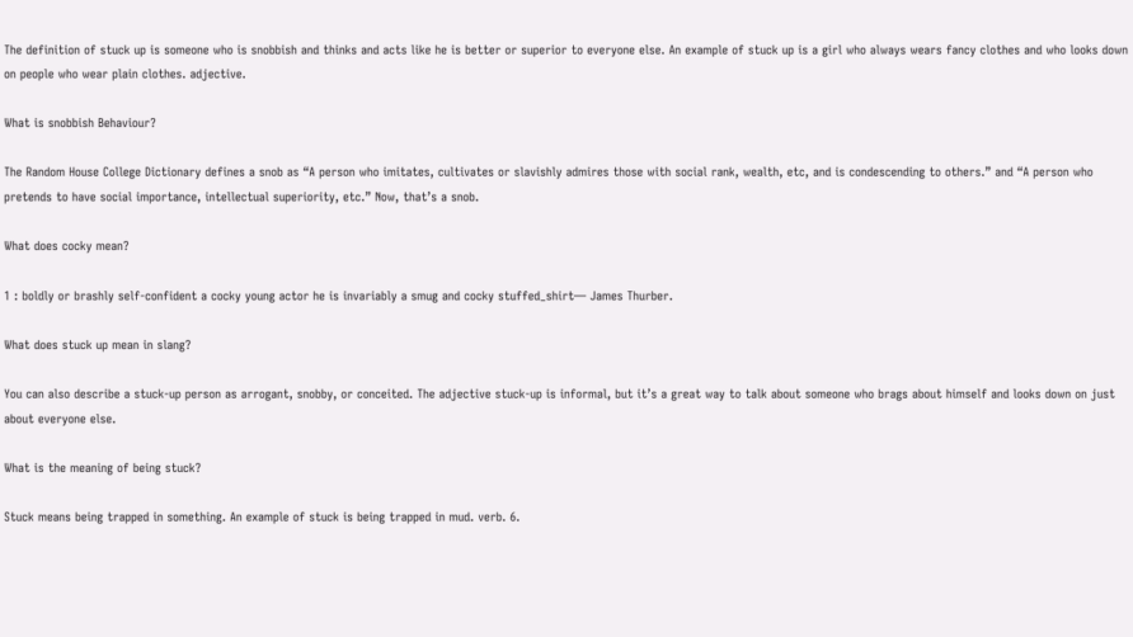The definition of stuck up is someone who is snobbish and thinks and acts like he is better or superior to everyone else. An example of stuck up is a girl who always wears fancy clothes and who looks down on people who wear plain clothes. adjective.

What is snobbish Behaviour?

The Random House College Dictionary defines a snob as “A person who imitates, cultivates or slavishly admires those with social rank, wealth, etc, and is condescending to others.” and “A person who pretends to have social importance, intellectual superiority, etc.” Now, that’s a snob.

What does cocky mean?

1 : boldly or brashly self-confident a cocky young actor he is invariably a smug and cocky stuffed_shirt— James Thurber.

What does stuck up mean in slang?

You can also describe a stuck-up person as arrogant, snobby, or conceited. The adjective stuck-up is informal, but it’s a great way to talk about someone who brags about himself and looks down on just about everyone else.

What is the meaning of being stuck?

Stuck means being trapped in something. An example of stuck is being trapped in mud. verb. 6.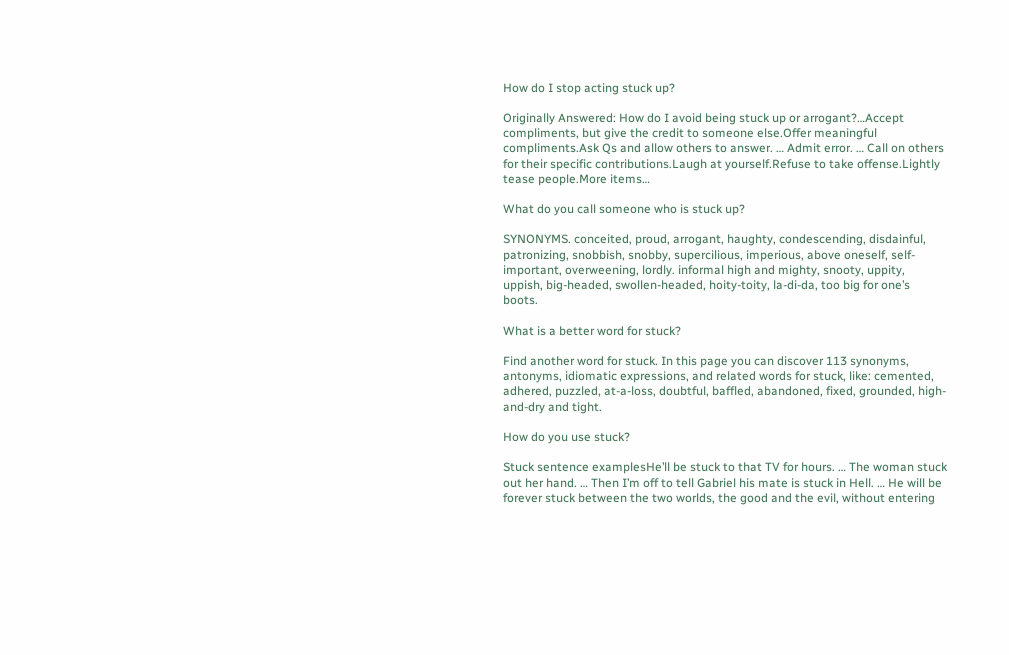How do I stop acting stuck up?

Originally Answered: How do I avoid being stuck up or arrogant?…Accept compliments, but give the credit to someone else.Offer meaningful compliments.Ask Qs and allow others to answer. … Admit error. … Call on others for their specific contributions.Laugh at yourself.Refuse to take offense.Lightly tease people.More items…

What do you call someone who is stuck up?

SYNONYMS. conceited, proud, arrogant, haughty, condescending, disdainful, patronizing, snobbish, snobby, supercilious, imperious, above oneself, self-important, overweening, lordly. informal high and mighty, snooty, uppity, uppish, big-headed, swollen-headed, hoity-toity, la-di-da, too big for one’s boots.

What is a better word for stuck?

Find another word for stuck. In this page you can discover 113 synonyms, antonyms, idiomatic expressions, and related words for stuck, like: cemented, adhered, puzzled, at-a-loss, doubtful, baffled, abandoned, fixed, grounded, high-and-dry and tight.

How do you use stuck?

Stuck sentence examplesHe’ll be stuck to that TV for hours. … The woman stuck out her hand. … Then I’m off to tell Gabriel his mate is stuck in Hell. … He will be forever stuck between the two worlds, the good and the evil, without entering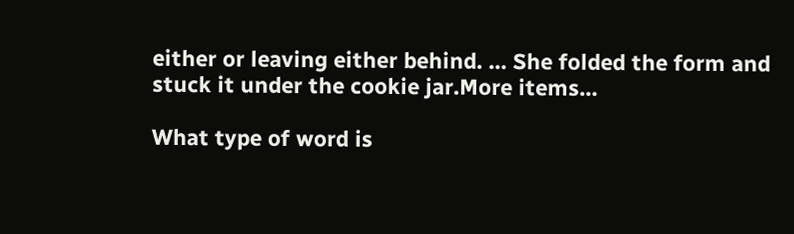either or leaving either behind. … She folded the form and stuck it under the cookie jar.More items…

What type of word is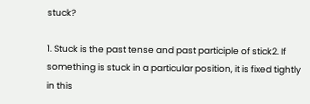stuck?

1. Stuck is the past tense and past participle of stick2. If something is stuck in a particular position, it is fixed tightly in this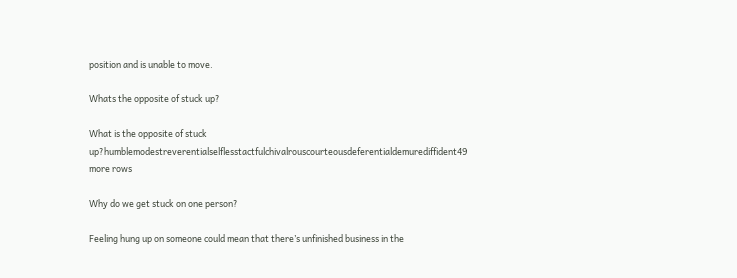position and is unable to move.

Whats the opposite of stuck up?

What is the opposite of stuck up?humblemodestreverentialselflesstactfulchivalrouscourteousdeferentialdemurediffident49 more rows

Why do we get stuck on one person?

Feeling hung up on someone could mean that there’s unfinished business in the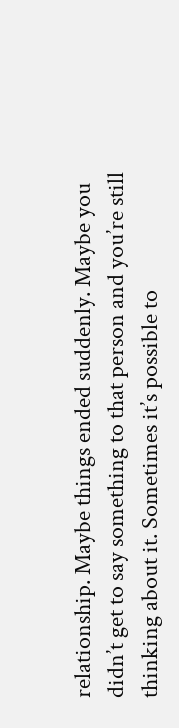relationship. Maybe things ended suddenly. Maybe you didn’t get to say something to that person and you’re still thinking about it. Sometimes it’s possible to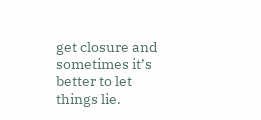get closure and sometimes it’s better to let things lie.